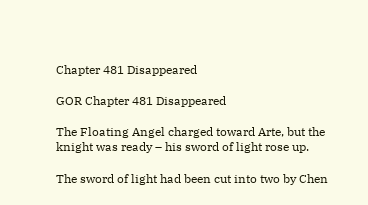Chapter 481 Disappeared

GOR Chapter 481 Disappeared

The Floating Angel charged toward Arte, but the knight was ready – his sword of light rose up.

The sword of light had been cut into two by Chen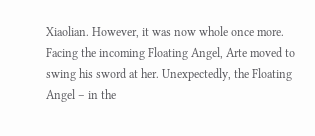Xiaolian. However, it was now whole once more. Facing the incoming Floating Angel, Arte moved to swing his sword at her. Unexpectedly, the Floating Angel – in the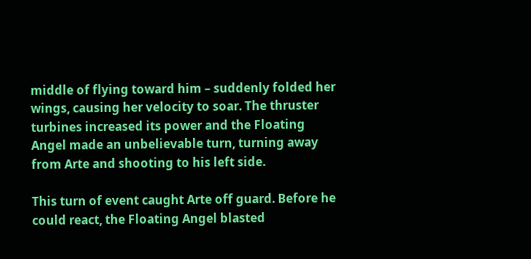middle of flying toward him – suddenly folded her wings, causing her velocity to soar. The thruster turbines increased its power and the Floating Angel made an unbelievable turn, turning away from Arte and shooting to his left side.

This turn of event caught Arte off guard. Before he could react, the Floating Angel blasted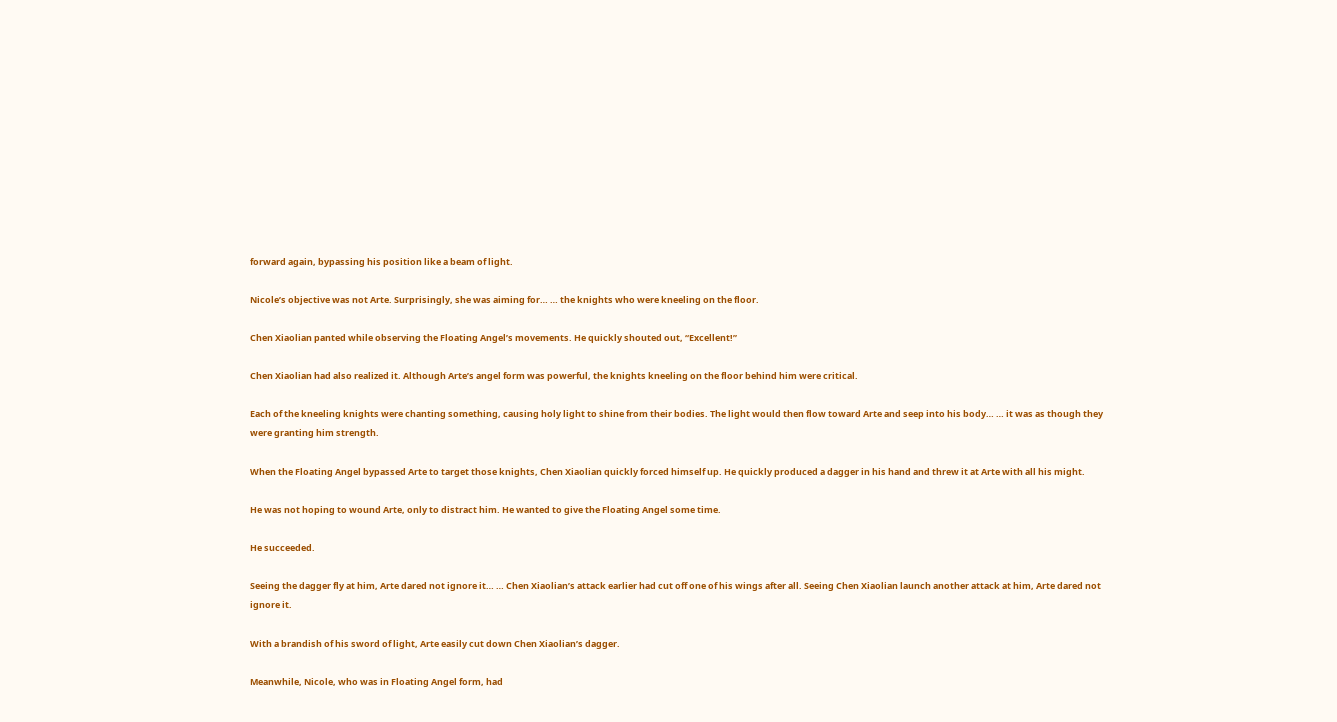forward again, bypassing his position like a beam of light.

Nicole’s objective was not Arte. Surprisingly, she was aiming for… … the knights who were kneeling on the floor.

Chen Xiaolian panted while observing the Floating Angel’s movements. He quickly shouted out, “Excellent!”

Chen Xiaolian had also realized it. Although Arte’s angel form was powerful, the knights kneeling on the floor behind him were critical.

Each of the kneeling knights were chanting something, causing holy light to shine from their bodies. The light would then flow toward Arte and seep into his body… … it was as though they were granting him strength.

When the Floating Angel bypassed Arte to target those knights, Chen Xiaolian quickly forced himself up. He quickly produced a dagger in his hand and threw it at Arte with all his might.

He was not hoping to wound Arte, only to distract him. He wanted to give the Floating Angel some time.

He succeeded.

Seeing the dagger fly at him, Arte dared not ignore it… … Chen Xiaolian’s attack earlier had cut off one of his wings after all. Seeing Chen Xiaolian launch another attack at him, Arte dared not ignore it.

With a brandish of his sword of light, Arte easily cut down Chen Xiaolian’s dagger.

Meanwhile, Nicole, who was in Floating Angel form, had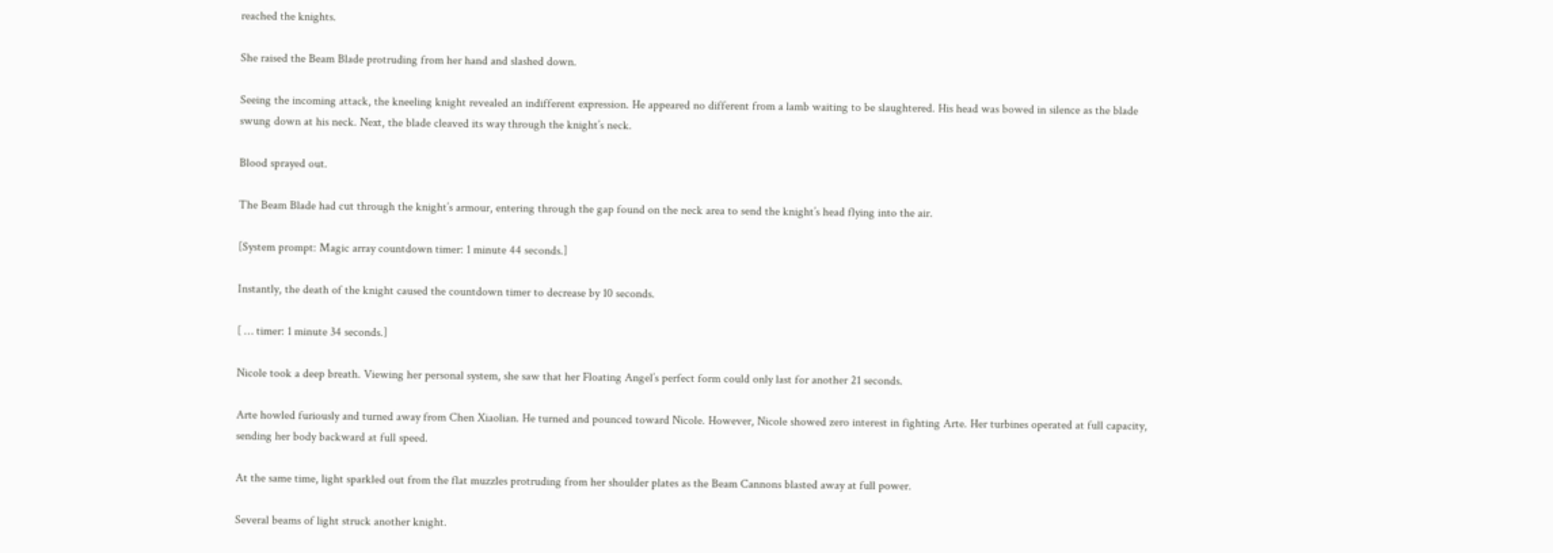reached the knights.

She raised the Beam Blade protruding from her hand and slashed down.

Seeing the incoming attack, the kneeling knight revealed an indifferent expression. He appeared no different from a lamb waiting to be slaughtered. His head was bowed in silence as the blade swung down at his neck. Next, the blade cleaved its way through the knight’s neck.

Blood sprayed out.

The Beam Blade had cut through the knight’s armour, entering through the gap found on the neck area to send the knight’s head flying into the air.

[System prompt: Magic array countdown timer: 1 minute 44 seconds.]

Instantly, the death of the knight caused the countdown timer to decrease by 10 seconds.

[ … timer: 1 minute 34 seconds.]

Nicole took a deep breath. Viewing her personal system, she saw that her Floating Angel’s perfect form could only last for another 21 seconds.

Arte howled furiously and turned away from Chen Xiaolian. He turned and pounced toward Nicole. However, Nicole showed zero interest in fighting Arte. Her turbines operated at full capacity, sending her body backward at full speed.

At the same time, light sparkled out from the flat muzzles protruding from her shoulder plates as the Beam Cannons blasted away at full power.

Several beams of light struck another knight.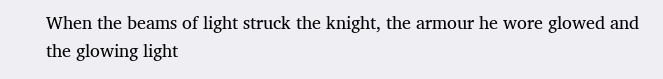When the beams of light struck the knight, the armour he wore glowed and the glowing light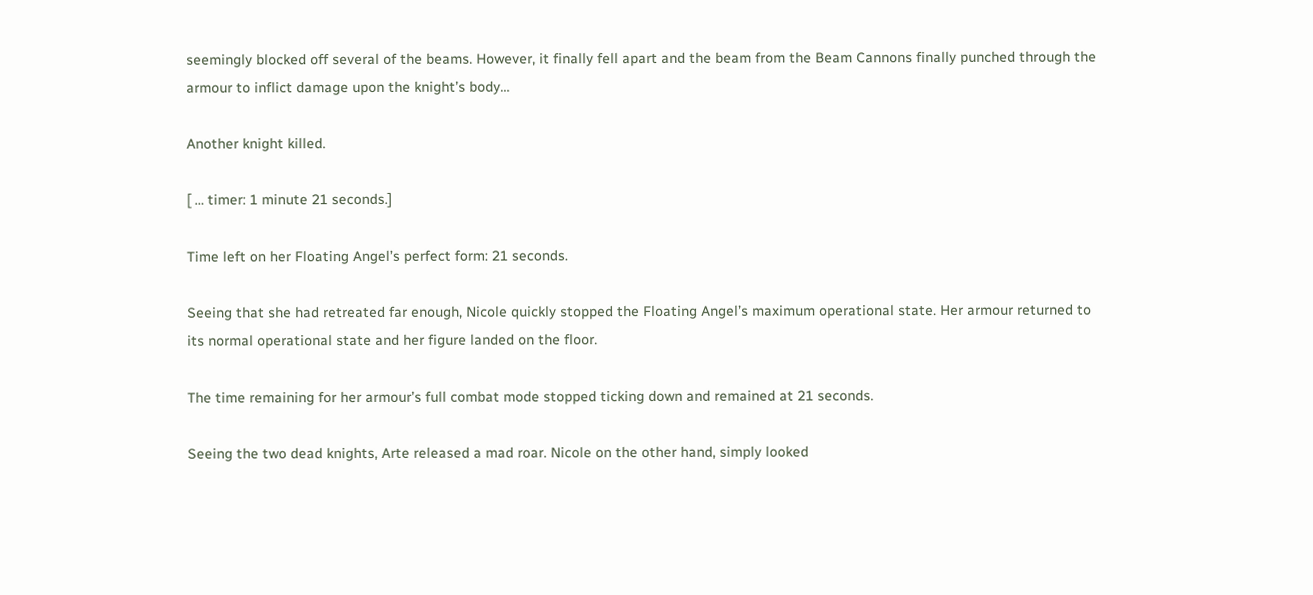seemingly blocked off several of the beams. However, it finally fell apart and the beam from the Beam Cannons finally punched through the armour to inflict damage upon the knight’s body…

Another knight killed.

[ … timer: 1 minute 21 seconds.]

Time left on her Floating Angel’s perfect form: 21 seconds.

Seeing that she had retreated far enough, Nicole quickly stopped the Floating Angel’s maximum operational state. Her armour returned to its normal operational state and her figure landed on the floor.

The time remaining for her armour’s full combat mode stopped ticking down and remained at 21 seconds.

Seeing the two dead knights, Arte released a mad roar. Nicole on the other hand, simply looked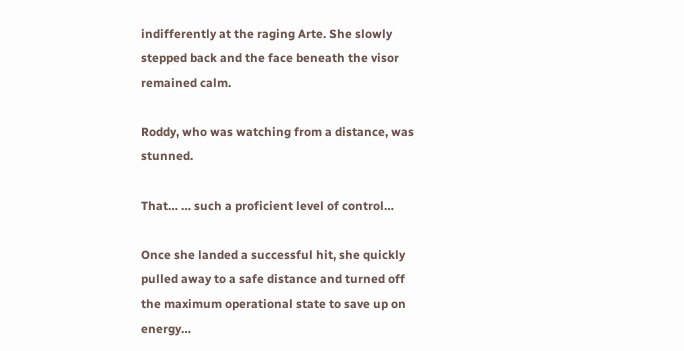indifferently at the raging Arte. She slowly stepped back and the face beneath the visor remained calm.

Roddy, who was watching from a distance, was stunned.

That… … such a proficient level of control…

Once she landed a successful hit, she quickly pulled away to a safe distance and turned off the maximum operational state to save up on energy…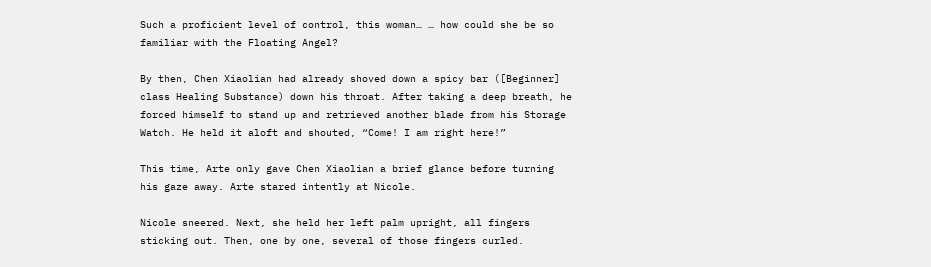Such a proficient level of control, this woman… … how could she be so familiar with the Floating Angel?

By then, Chen Xiaolian had already shoved down a spicy bar ([Beginner] class Healing Substance) down his throat. After taking a deep breath, he forced himself to stand up and retrieved another blade from his Storage Watch. He held it aloft and shouted, “Come! I am right here!”

This time, Arte only gave Chen Xiaolian a brief glance before turning his gaze away. Arte stared intently at Nicole.

Nicole sneered. Next, she held her left palm upright, all fingers sticking out. Then, one by one, several of those fingers curled.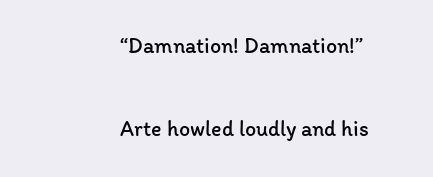“Damnation! Damnation!”

Arte howled loudly and his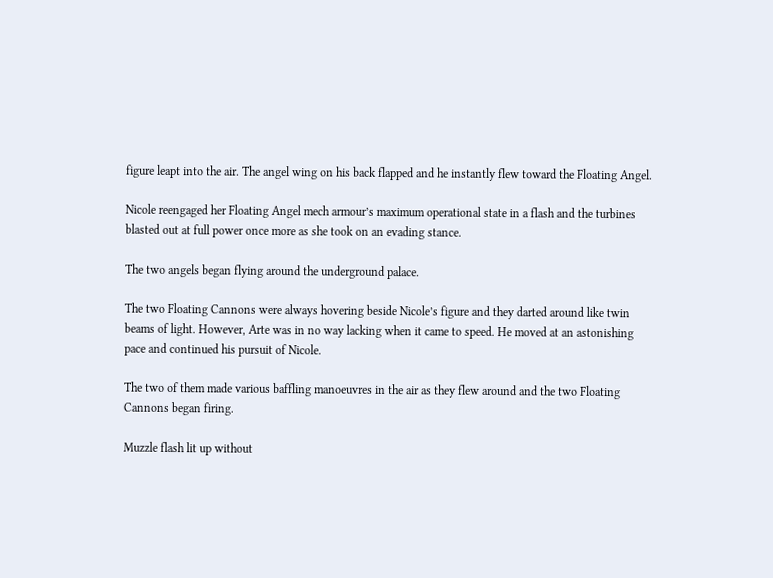figure leapt into the air. The angel wing on his back flapped and he instantly flew toward the Floating Angel.

Nicole reengaged her Floating Angel mech armour’s maximum operational state in a flash and the turbines blasted out at full power once more as she took on an evading stance.

The two angels began flying around the underground palace.

The two Floating Cannons were always hovering beside Nicole’s figure and they darted around like twin beams of light. However, Arte was in no way lacking when it came to speed. He moved at an astonishing pace and continued his pursuit of Nicole.

The two of them made various baffling manoeuvres in the air as they flew around and the two Floating Cannons began firing.

Muzzle flash lit up without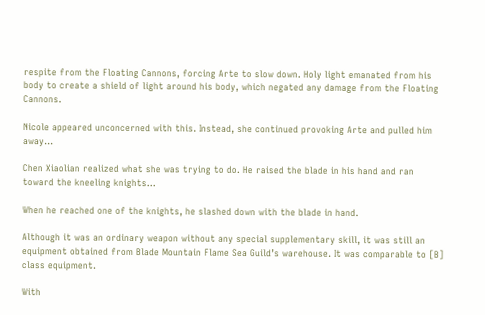respite from the Floating Cannons, forcing Arte to slow down. Holy light emanated from his body to create a shield of light around his body, which negated any damage from the Floating Cannons.

Nicole appeared unconcerned with this. Instead, she continued provoking Arte and pulled him away…

Chen Xiaolian realized what she was trying to do. He raised the blade in his hand and ran toward the kneeling knights…

When he reached one of the knights, he slashed down with the blade in hand.

Although it was an ordinary weapon without any special supplementary skill, it was still an equipment obtained from Blade Mountain Flame Sea Guild’s warehouse. It was comparable to [B] class equipment.

With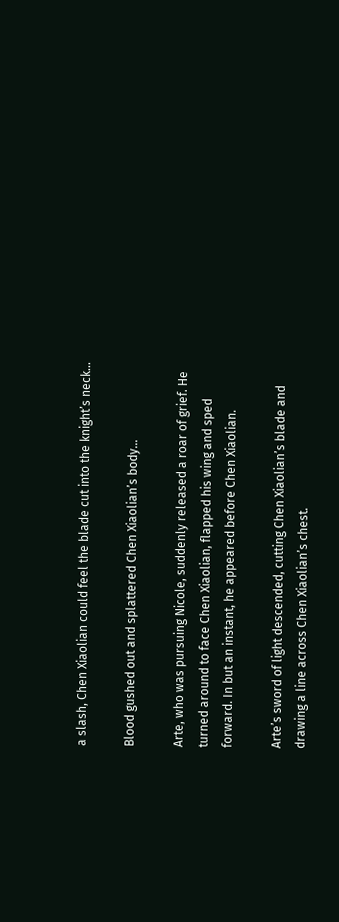a slash, Chen Xiaolian could feel the blade cut into the knight’s neck…

Blood gushed out and splattered Chen Xiaolian’s body…

Arte, who was pursuing Nicole, suddenly released a roar of grief. He turned around to face Chen Xiaolian, flapped his wing and sped forward. In but an instant, he appeared before Chen Xiaolian.

Arte’s sword of light descended, cutting Chen Xiaolian’s blade and drawing a line across Chen Xiaolian’s chest.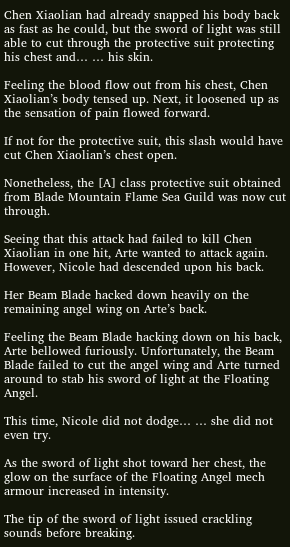Chen Xiaolian had already snapped his body back as fast as he could, but the sword of light was still able to cut through the protective suit protecting his chest and… … his skin.

Feeling the blood flow out from his chest, Chen Xiaolian’s body tensed up. Next, it loosened up as the sensation of pain flowed forward.

If not for the protective suit, this slash would have cut Chen Xiaolian’s chest open.

Nonetheless, the [A] class protective suit obtained from Blade Mountain Flame Sea Guild was now cut through.

Seeing that this attack had failed to kill Chen Xiaolian in one hit, Arte wanted to attack again. However, Nicole had descended upon his back.

Her Beam Blade hacked down heavily on the remaining angel wing on Arte’s back.

Feeling the Beam Blade hacking down on his back, Arte bellowed furiously. Unfortunately, the Beam Blade failed to cut the angel wing and Arte turned around to stab his sword of light at the Floating Angel.

This time, Nicole did not dodge… … she did not even try.

As the sword of light shot toward her chest, the glow on the surface of the Floating Angel mech armour increased in intensity.

The tip of the sword of light issued crackling sounds before breaking.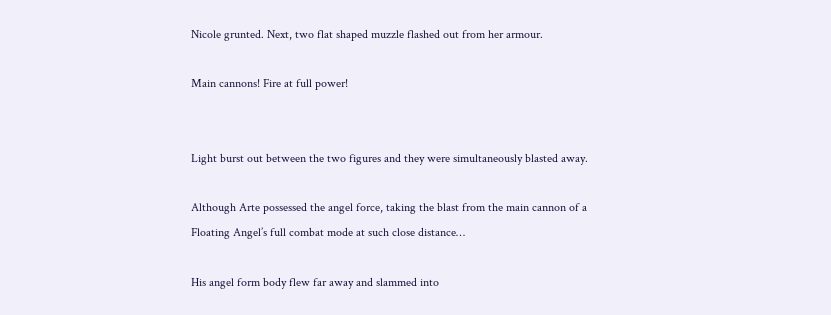Nicole grunted. Next, two flat shaped muzzle flashed out from her armour.

Main cannons! Fire at full power!


Light burst out between the two figures and they were simultaneously blasted away.

Although Arte possessed the angel force, taking the blast from the main cannon of a Floating Angel’s full combat mode at such close distance…

His angel form body flew far away and slammed into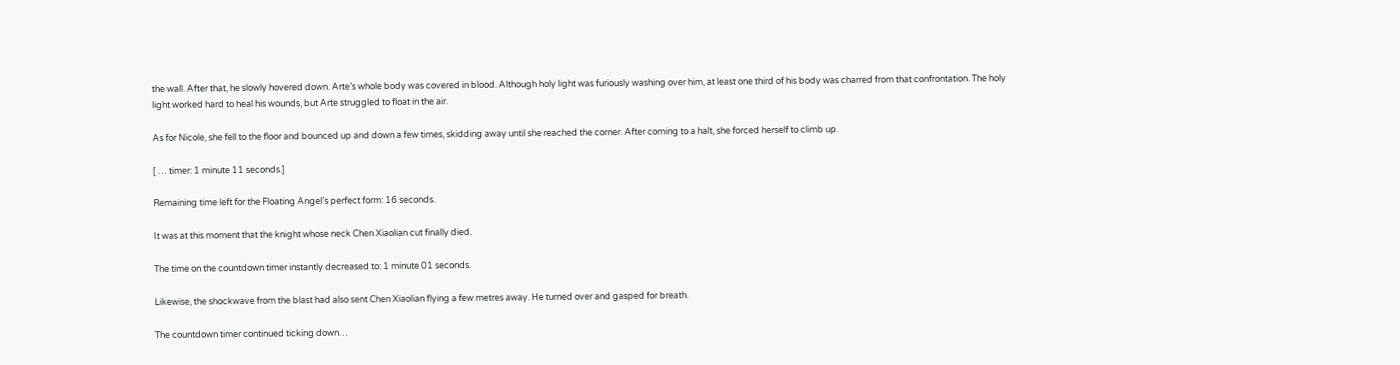the wall. After that, he slowly hovered down. Arte’s whole body was covered in blood. Although holy light was furiously washing over him, at least one third of his body was charred from that confrontation. The holy light worked hard to heal his wounds, but Arte struggled to float in the air.

As for Nicole, she fell to the floor and bounced up and down a few times, skidding away until she reached the corner. After coming to a halt, she forced herself to climb up.

[ … timer: 1 minute 11 seconds.]

Remaining time left for the Floating Angel’s perfect form: 16 seconds.

It was at this moment that the knight whose neck Chen Xiaolian cut finally died.

The time on the countdown timer instantly decreased to: 1 minute 01 seconds.

Likewise, the shockwave from the blast had also sent Chen Xiaolian flying a few metres away. He turned over and gasped for breath.

The countdown timer continued ticking down…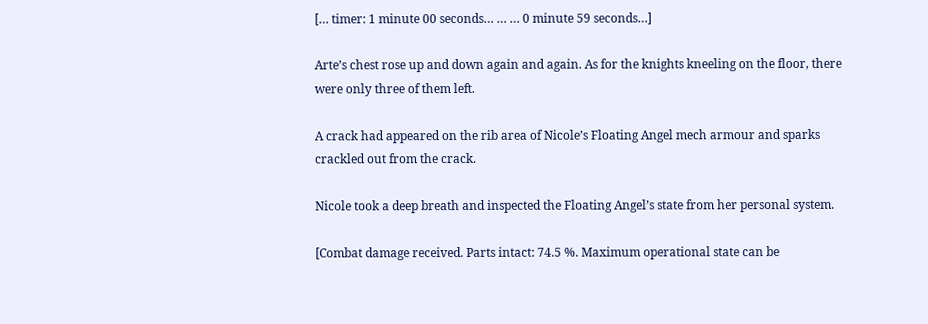[… timer: 1 minute 00 seconds… … … 0 minute 59 seconds…]

Arte’s chest rose up and down again and again. As for the knights kneeling on the floor, there were only three of them left.

A crack had appeared on the rib area of Nicole’s Floating Angel mech armour and sparks crackled out from the crack.

Nicole took a deep breath and inspected the Floating Angel’s state from her personal system.

[Combat damage received. Parts intact: 74.5 %. Maximum operational state can be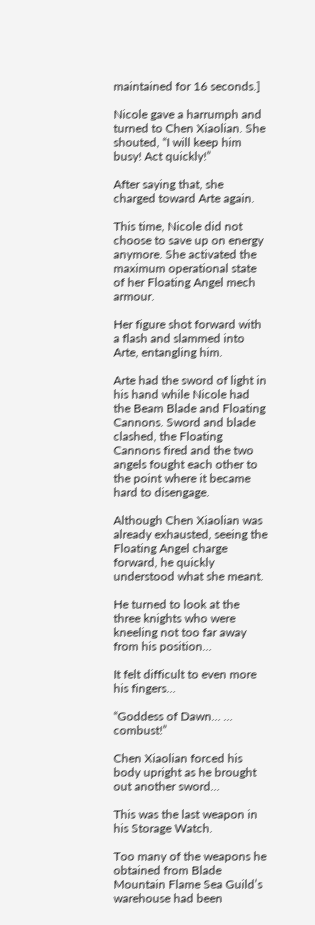maintained for 16 seconds.]

Nicole gave a harrumph and turned to Chen Xiaolian. She shouted, “I will keep him busy! Act quickly!”

After saying that, she charged toward Arte again.

This time, Nicole did not choose to save up on energy anymore. She activated the maximum operational state of her Floating Angel mech armour.

Her figure shot forward with a flash and slammed into Arte, entangling him.

Arte had the sword of light in his hand while Nicole had the Beam Blade and Floating Cannons. Sword and blade clashed, the Floating Cannons fired and the two angels fought each other to the point where it became hard to disengage.

Although Chen Xiaolian was already exhausted, seeing the Floating Angel charge forward, he quickly understood what she meant.

He turned to look at the three knights who were kneeling not too far away from his position…

It felt difficult to even more his fingers…

“Goddess of Dawn… … combust!”

Chen Xiaolian forced his body upright as he brought out another sword…

This was the last weapon in his Storage Watch.

Too many of the weapons he obtained from Blade Mountain Flame Sea Guild’s warehouse had been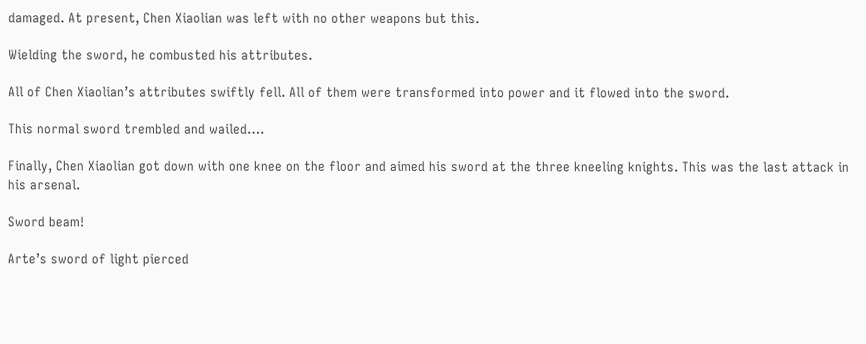damaged. At present, Chen Xiaolian was left with no other weapons but this.

Wielding the sword, he combusted his attributes.

All of Chen Xiaolian’s attributes swiftly fell. All of them were transformed into power and it flowed into the sword.

This normal sword trembled and wailed….

Finally, Chen Xiaolian got down with one knee on the floor and aimed his sword at the three kneeling knights. This was the last attack in his arsenal.

Sword beam!

Arte’s sword of light pierced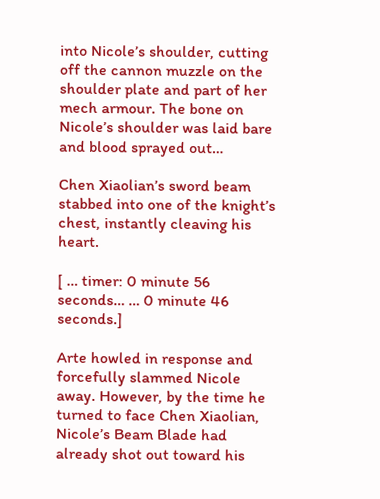into Nicole’s shoulder, cutting off the cannon muzzle on the shoulder plate and part of her mech armour. The bone on Nicole’s shoulder was laid bare and blood sprayed out…

Chen Xiaolian’s sword beam stabbed into one of the knight’s chest, instantly cleaving his heart.

[ … timer: 0 minute 56 seconds… … 0 minute 46 seconds.]

Arte howled in response and forcefully slammed Nicole away. However, by the time he turned to face Chen Xiaolian, Nicole’s Beam Blade had already shot out toward his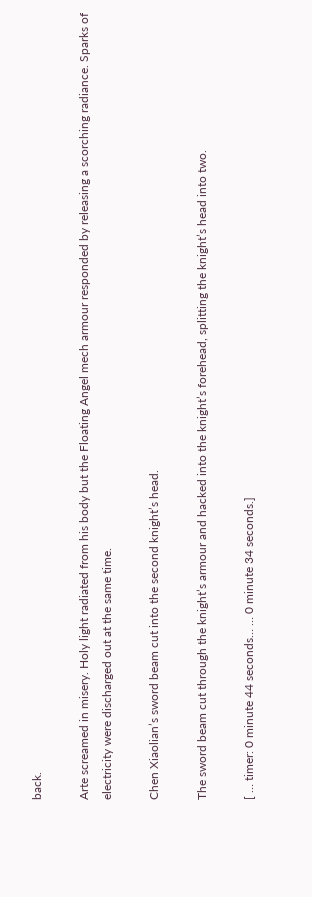back.

Arte screamed in misery. Holy light radiated from his body but the Floating Angel mech armour responded by releasing a scorching radiance. Sparks of electricity were discharged out at the same time.

Chen Xiaolian’s sword beam cut into the second knight’s head.

The sword beam cut through the knight’s armour and hacked into the knight’s forehead, splitting the knight’s head into two.

[ … timer: 0 minute 44 seconds… … 0 minute 34 seconds.]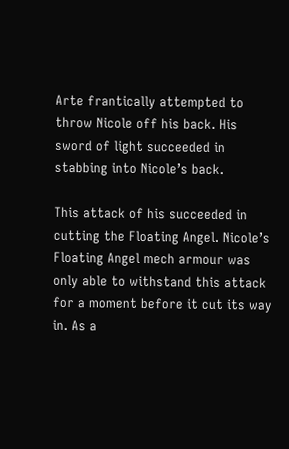Arte frantically attempted to throw Nicole off his back. His sword of light succeeded in stabbing into Nicole’s back.

This attack of his succeeded in cutting the Floating Angel. Nicole’s Floating Angel mech armour was only able to withstand this attack for a moment before it cut its way in. As a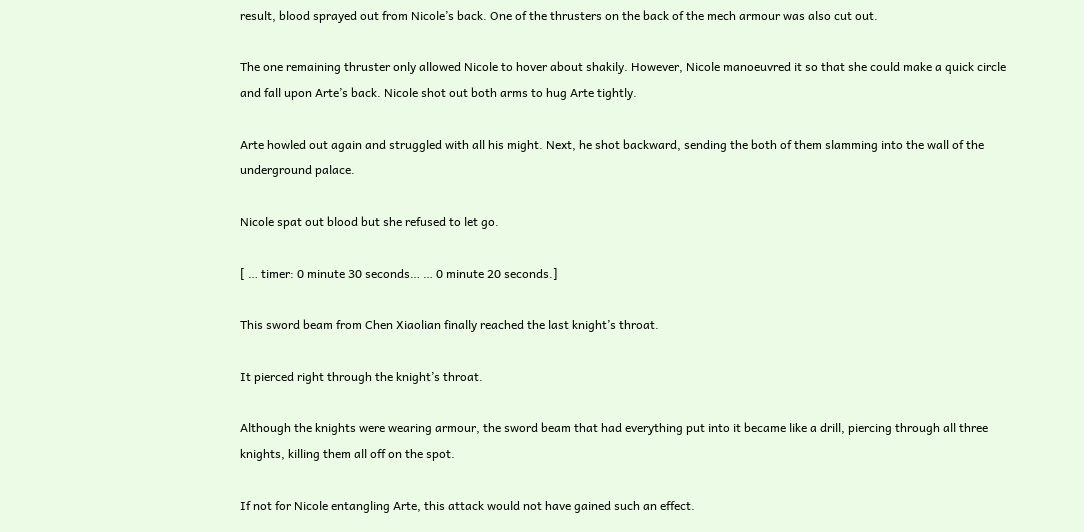result, blood sprayed out from Nicole’s back. One of the thrusters on the back of the mech armour was also cut out.

The one remaining thruster only allowed Nicole to hover about shakily. However, Nicole manoeuvred it so that she could make a quick circle and fall upon Arte’s back. Nicole shot out both arms to hug Arte tightly.

Arte howled out again and struggled with all his might. Next, he shot backward, sending the both of them slamming into the wall of the underground palace.

Nicole spat out blood but she refused to let go.

[ … timer: 0 minute 30 seconds… … 0 minute 20 seconds.]

This sword beam from Chen Xiaolian finally reached the last knight’s throat.

It pierced right through the knight’s throat.

Although the knights were wearing armour, the sword beam that had everything put into it became like a drill, piercing through all three knights, killing them all off on the spot.

If not for Nicole entangling Arte, this attack would not have gained such an effect.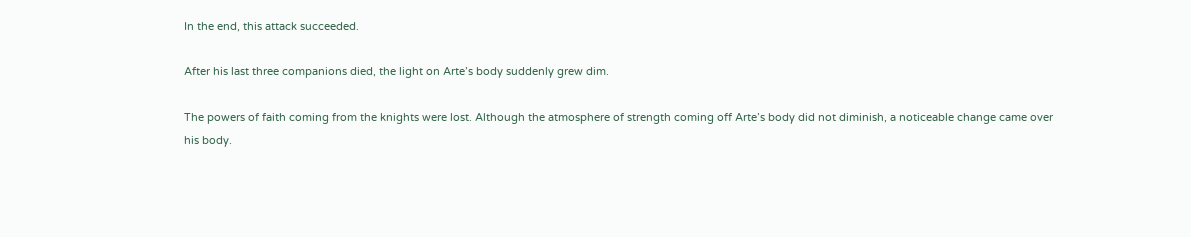In the end, this attack succeeded.

After his last three companions died, the light on Arte’s body suddenly grew dim.

The powers of faith coming from the knights were lost. Although the atmosphere of strength coming off Arte’s body did not diminish, a noticeable change came over his body.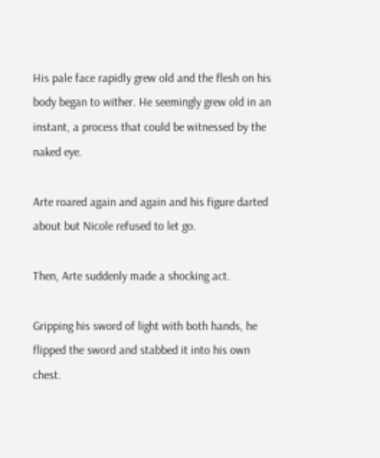His pale face rapidly grew old and the flesh on his body began to wither. He seemingly grew old in an instant, a process that could be witnessed by the naked eye.

Arte roared again and again and his figure darted about but Nicole refused to let go.

Then, Arte suddenly made a shocking act.

Gripping his sword of light with both hands, he flipped the sword and stabbed it into his own chest.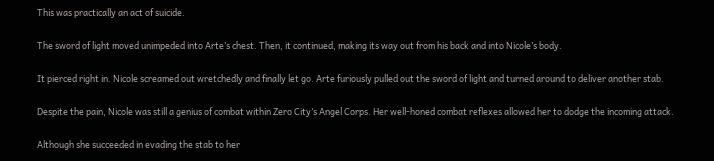This was practically an act of suicide.

The sword of light moved unimpeded into Arte’s chest. Then, it continued, making its way out from his back and into Nicole’s body.

It pierced right in. Nicole screamed out wretchedly and finally let go. Arte furiously pulled out the sword of light and turned around to deliver another stab.

Despite the pain, Nicole was still a genius of combat within Zero City’s Angel Corps. Her well-honed combat reflexes allowed her to dodge the incoming attack.

Although she succeeded in evading the stab to her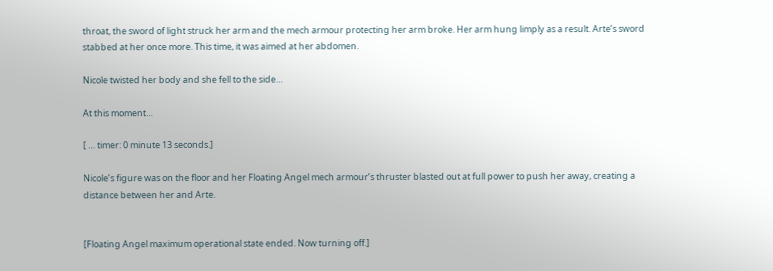throat, the sword of light struck her arm and the mech armour protecting her arm broke. Her arm hung limply as a result. Arte’s sword stabbed at her once more. This time, it was aimed at her abdomen.

Nicole twisted her body and she fell to the side…

At this moment…

[ … timer: 0 minute 13 seconds.]

Nicole’s figure was on the floor and her Floating Angel mech armour’s thruster blasted out at full power to push her away, creating a distance between her and Arte.


[Floating Angel maximum operational state ended. Now turning off.]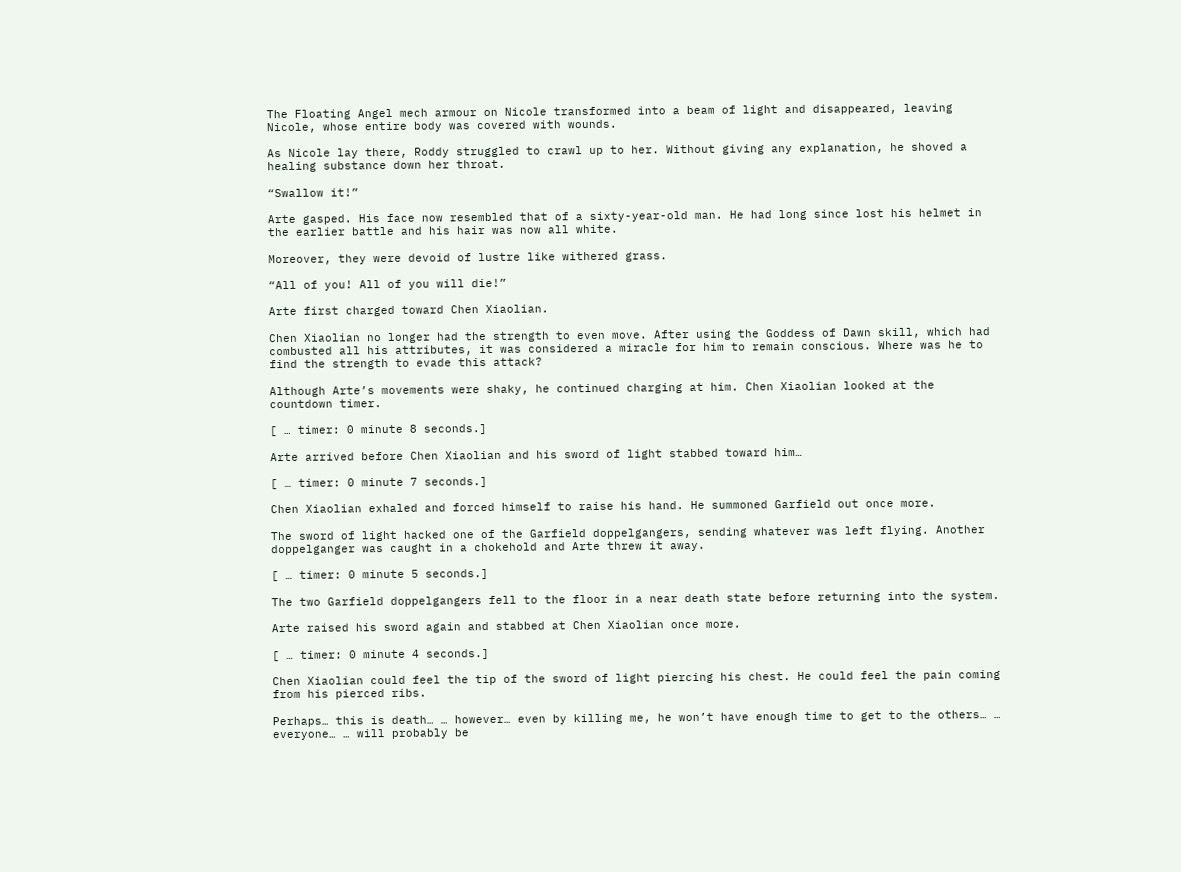The Floating Angel mech armour on Nicole transformed into a beam of light and disappeared, leaving Nicole, whose entire body was covered with wounds.

As Nicole lay there, Roddy struggled to crawl up to her. Without giving any explanation, he shoved a healing substance down her throat.

“Swallow it!”

Arte gasped. His face now resembled that of a sixty-year-old man. He had long since lost his helmet in the earlier battle and his hair was now all white.

Moreover, they were devoid of lustre like withered grass.

“All of you! All of you will die!”

Arte first charged toward Chen Xiaolian.

Chen Xiaolian no longer had the strength to even move. After using the Goddess of Dawn skill, which had combusted all his attributes, it was considered a miracle for him to remain conscious. Where was he to find the strength to evade this attack?

Although Arte’s movements were shaky, he continued charging at him. Chen Xiaolian looked at the countdown timer.

[ … timer: 0 minute 8 seconds.]

Arte arrived before Chen Xiaolian and his sword of light stabbed toward him…

[ … timer: 0 minute 7 seconds.]

Chen Xiaolian exhaled and forced himself to raise his hand. He summoned Garfield out once more.

The sword of light hacked one of the Garfield doppelgangers, sending whatever was left flying. Another doppelganger was caught in a chokehold and Arte threw it away.

[ … timer: 0 minute 5 seconds.]

The two Garfield doppelgangers fell to the floor in a near death state before returning into the system.

Arte raised his sword again and stabbed at Chen Xiaolian once more.

[ … timer: 0 minute 4 seconds.]

Chen Xiaolian could feel the tip of the sword of light piercing his chest. He could feel the pain coming from his pierced ribs.

Perhaps… this is death… … however… even by killing me, he won’t have enough time to get to the others… … everyone… … will probably be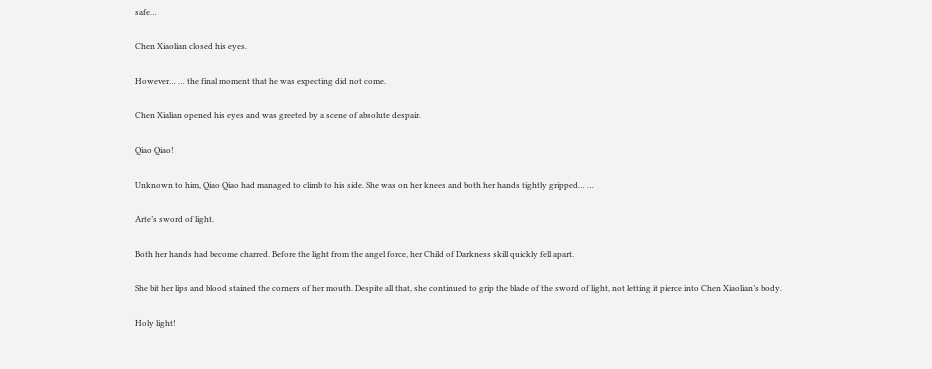safe…

Chen Xiaolian closed his eyes.

However… … the final moment that he was expecting did not come.

Chen Xialian opened his eyes and was greeted by a scene of absolute despair.

Qiao Qiao!

Unknown to him, Qiao Qiao had managed to climb to his side. She was on her knees and both her hands tightly gripped… …

Arte’s sword of light.

Both her hands had become charred. Before the light from the angel force, her Child of Darkness skill quickly fell apart.

She bit her lips and blood stained the corners of her mouth. Despite all that, she continued to grip the blade of the sword of light, not letting it pierce into Chen Xiaolian’s body.

Holy light!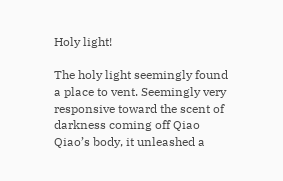Holy light!

The holy light seemingly found a place to vent. Seemingly very responsive toward the scent of darkness coming off Qiao Qiao’s body, it unleashed a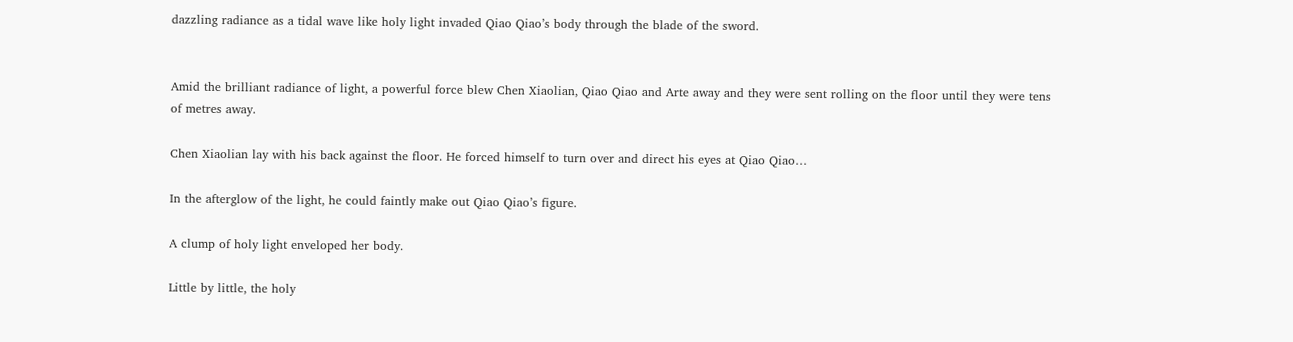dazzling radiance as a tidal wave like holy light invaded Qiao Qiao’s body through the blade of the sword.


Amid the brilliant radiance of light, a powerful force blew Chen Xiaolian, Qiao Qiao and Arte away and they were sent rolling on the floor until they were tens of metres away.

Chen Xiaolian lay with his back against the floor. He forced himself to turn over and direct his eyes at Qiao Qiao…

In the afterglow of the light, he could faintly make out Qiao Qiao’s figure.

A clump of holy light enveloped her body.

Little by little, the holy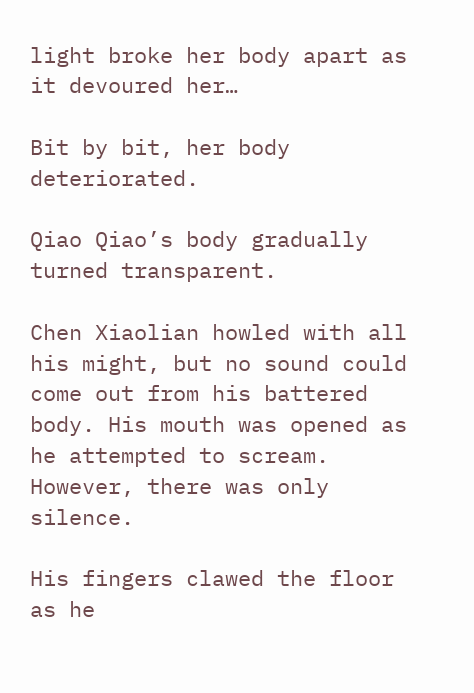light broke her body apart as it devoured her…

Bit by bit, her body deteriorated.

Qiao Qiao’s body gradually turned transparent.

Chen Xiaolian howled with all his might, but no sound could come out from his battered body. His mouth was opened as he attempted to scream. However, there was only silence.

His fingers clawed the floor as he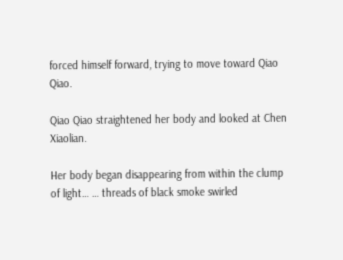forced himself forward, trying to move toward Qiao Qiao.

Qiao Qiao straightened her body and looked at Chen Xiaolian.

Her body began disappearing from within the clump of light… … threads of black smoke swirled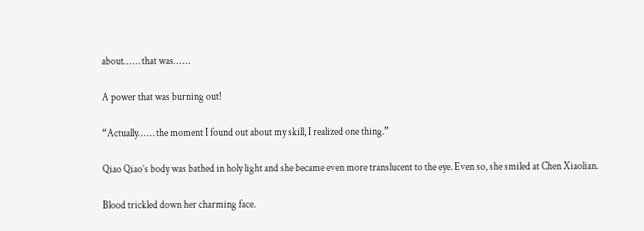about… … that was… …

A power that was burning out!

“Actually… … the moment I found out about my skill, I realized one thing.”

Qiao Qiao’s body was bathed in holy light and she became even more translucent to the eye. Even so, she smiled at Chen Xiaolian.

Blood trickled down her charming face.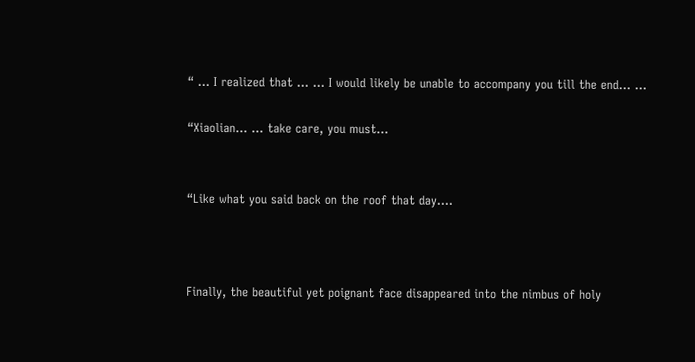“ … I realized that … … I would likely be unable to accompany you till the end… …

“Xiaolian… … take care, you must…


“Like what you said back on the roof that day….



Finally, the beautiful yet poignant face disappeared into the nimbus of holy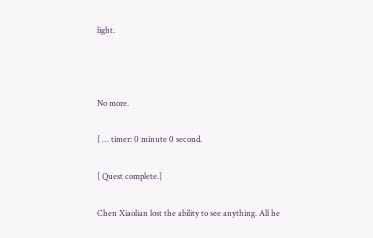light.



No more.

[ … timer: 0 minute 0 second.

[ Quest complete.]

Chen Xiaolian lost the ability to see anything. All he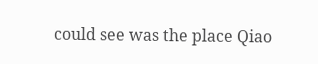could see was the place Qiao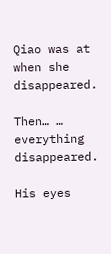Qiao was at when she disappeared.

Then… … everything disappeared.

His eyes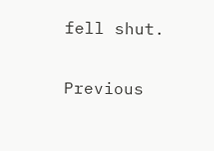fell shut.

Previous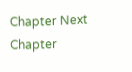Chapter Next Chapter